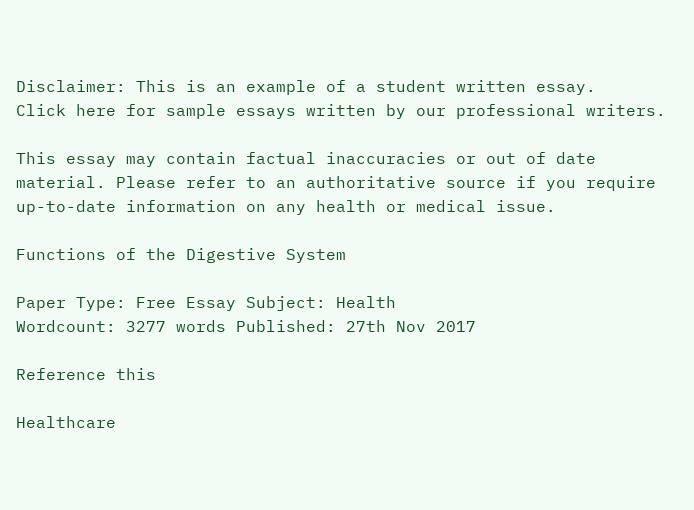Disclaimer: This is an example of a student written essay.
Click here for sample essays written by our professional writers.

This essay may contain factual inaccuracies or out of date material. Please refer to an authoritative source if you require up-to-date information on any health or medical issue.

Functions of the Digestive System

Paper Type: Free Essay Subject: Health
Wordcount: 3277 words Published: 27th Nov 2017

Reference this

Healthcare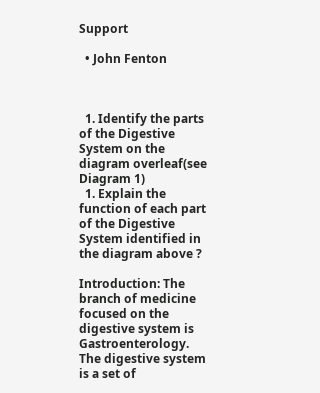Support

  • John Fenton



  1. Identify the parts of the Digestive System on the diagram overleaf(see Diagram 1)
  1. Explain the function of each part of the Digestive System identified in the diagram above ?

Introduction: The branch of medicine focused on the digestive system is Gastroenterology. The digestive system is a set of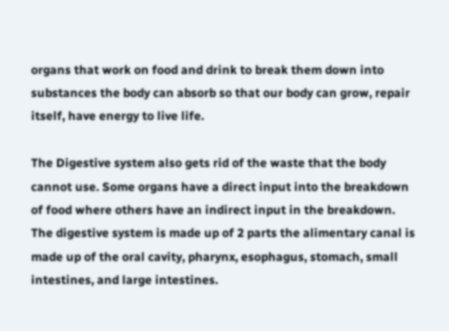organs that work on food and drink to break them down into substances the body can absorb so that our body can grow, repair itself, have energy to live life.

The Digestive system also gets rid of the waste that the body cannot use. Some organs have a direct input into the breakdown of food where others have an indirect input in the breakdown. The digestive system is made up of 2 parts the alimentary canal is made up of the oral cavity, pharynx, esophagus, stomach, small intestines, and large intestines.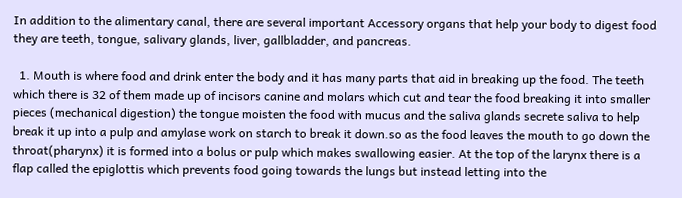In addition to the alimentary canal, there are several important Accessory organs that help your body to digest food they are teeth, tongue, salivary glands, liver, gallbladder, and pancreas.

  1. Mouth is where food and drink enter the body and it has many parts that aid in breaking up the food. The teeth which there is 32 of them made up of incisors canine and molars which cut and tear the food breaking it into smaller pieces (mechanical digestion) the tongue moisten the food with mucus and the saliva glands secrete saliva to help break it up into a pulp and amylase work on starch to break it down.so as the food leaves the mouth to go down the throat(pharynx) it is formed into a bolus or pulp which makes swallowing easier. At the top of the larynx there is a flap called the epiglottis which prevents food going towards the lungs but instead letting into the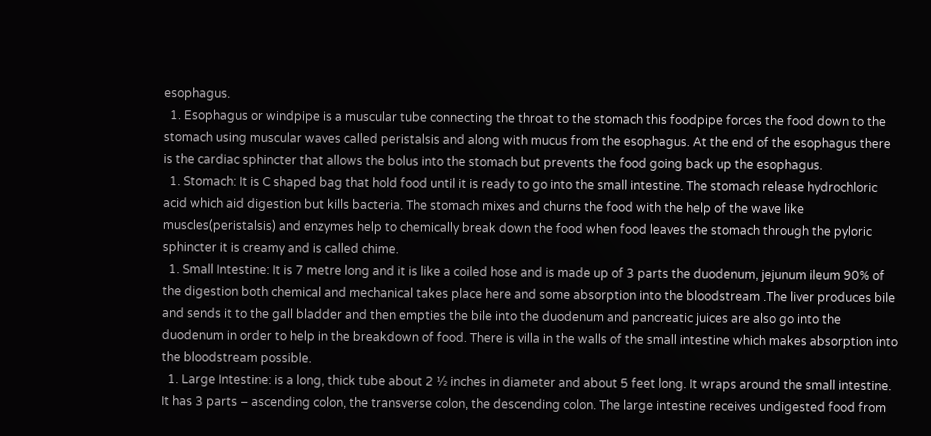esophagus.
  1. Esophagus or windpipe is a muscular tube connecting the throat to the stomach this foodpipe forces the food down to the stomach using muscular waves called peristalsis and along with mucus from the esophagus. At the end of the esophagus there is the cardiac sphincter that allows the bolus into the stomach but prevents the food going back up the esophagus.
  1. Stomach: It is C shaped bag that hold food until it is ready to go into the small intestine. The stomach release hydrochloric acid which aid digestion but kills bacteria. The stomach mixes and churns the food with the help of the wave like muscles(peristalsis) and enzymes help to chemically break down the food when food leaves the stomach through the pyloric sphincter it is creamy and is called chime.
  1. Small Intestine: It is 7 metre long and it is like a coiled hose and is made up of 3 parts the duodenum, jejunum ileum 90% of the digestion both chemical and mechanical takes place here and some absorption into the bloodstream .The liver produces bile and sends it to the gall bladder and then empties the bile into the duodenum and pancreatic juices are also go into the duodenum in order to help in the breakdown of food. There is villa in the walls of the small intestine which makes absorption into the bloodstream possible.
  1. Large Intestine: is a long, thick tube about 2 ½ inches in diameter and about 5 feet long. It wraps around the small intestine. It has 3 parts – ascending colon, the transverse colon, the descending colon. The large intestine receives undigested food from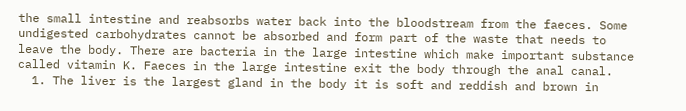the small intestine and reabsorbs water back into the bloodstream from the faeces. Some undigested carbohydrates cannot be absorbed and form part of the waste that needs to leave the body. There are bacteria in the large intestine which make important substance called vitamin K. Faeces in the large intestine exit the body through the anal canal.
  1. The liver is the largest gland in the body it is soft and reddish and brown in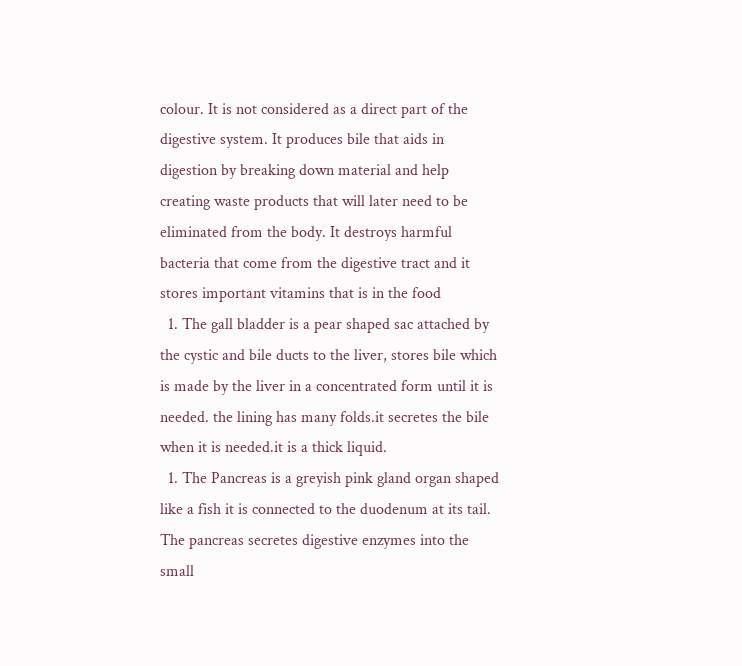colour. It is not considered as a direct part of the digestive system. It produces bile that aids in digestion by breaking down material and help creating waste products that will later need to be eliminated from the body. It destroys harmful bacteria that come from the digestive tract and it stores important vitamins that is in the food
  1. The gall bladder is a pear shaped sac attached by the cystic and bile ducts to the liver, stores bile which is made by the liver in a concentrated form until it is needed. the lining has many folds.it secretes the bile when it is needed.it is a thick liquid.
  1. The Pancreas is a greyish pink gland organ shaped like a fish it is connected to the duodenum at its tail. The pancreas secretes digestive enzymes into the small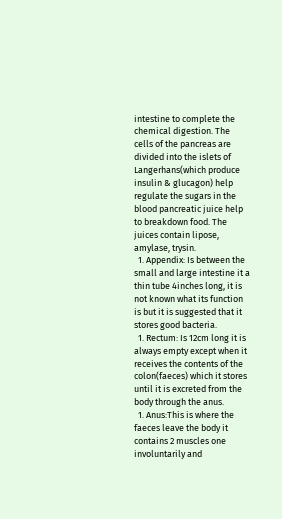intestine to complete the chemical digestion. The cells of the pancreas are divided into the islets of Langerhans(which produce insulin & glucagon) help regulate the sugars in the blood pancreatic juice help to breakdown food. The juices contain lipose, amylase, trysin.
  1. Appendix: Is between the small and large intestine it a thin tube 4inches long, it is not known what its function is but it is suggested that it stores good bacteria.
  1. Rectum: Is 12cm long it is always empty except when it receives the contents of the colon(faeces) which it stores until it is excreted from the body through the anus.
  1. Anus:This is where the faeces leave the body it contains 2 muscles one involuntarily and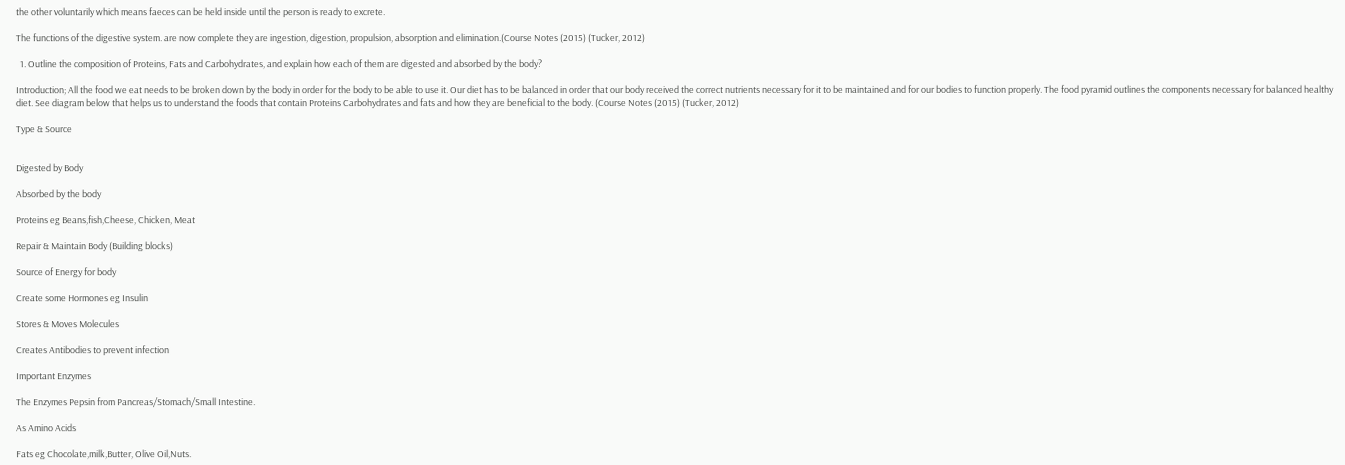the other voluntarily which means faeces can be held inside until the person is ready to excrete.

The functions of the digestive system. are now complete they are ingestion, digestion, propulsion, absorption and elimination.(Course Notes (2015) (Tucker, 2012)

  1. Outline the composition of Proteins, Fats and Carbohydrates, and explain how each of them are digested and absorbed by the body?

Introduction; All the food we eat needs to be broken down by the body in order for the body to be able to use it. Our diet has to be balanced in order that our body received the correct nutrients necessary for it to be maintained and for our bodies to function properly. The food pyramid outlines the components necessary for balanced healthy diet. See diagram below that helps us to understand the foods that contain Proteins Carbohydrates and fats and how they are beneficial to the body. (Course Notes (2015) (Tucker, 2012)

Type & Source


Digested by Body

Absorbed by the body

Proteins eg Beans,fish,Cheese, Chicken, Meat

Repair & Maintain Body (Building blocks)

Source of Energy for body

Create some Hormones eg Insulin

Stores & Moves Molecules

Creates Antibodies to prevent infection

Important Enzymes

The Enzymes Pepsin from Pancreas/Stomach/Small Intestine.

As Amino Acids

Fats eg Chocolate,milk,Butter, Olive Oil,Nuts.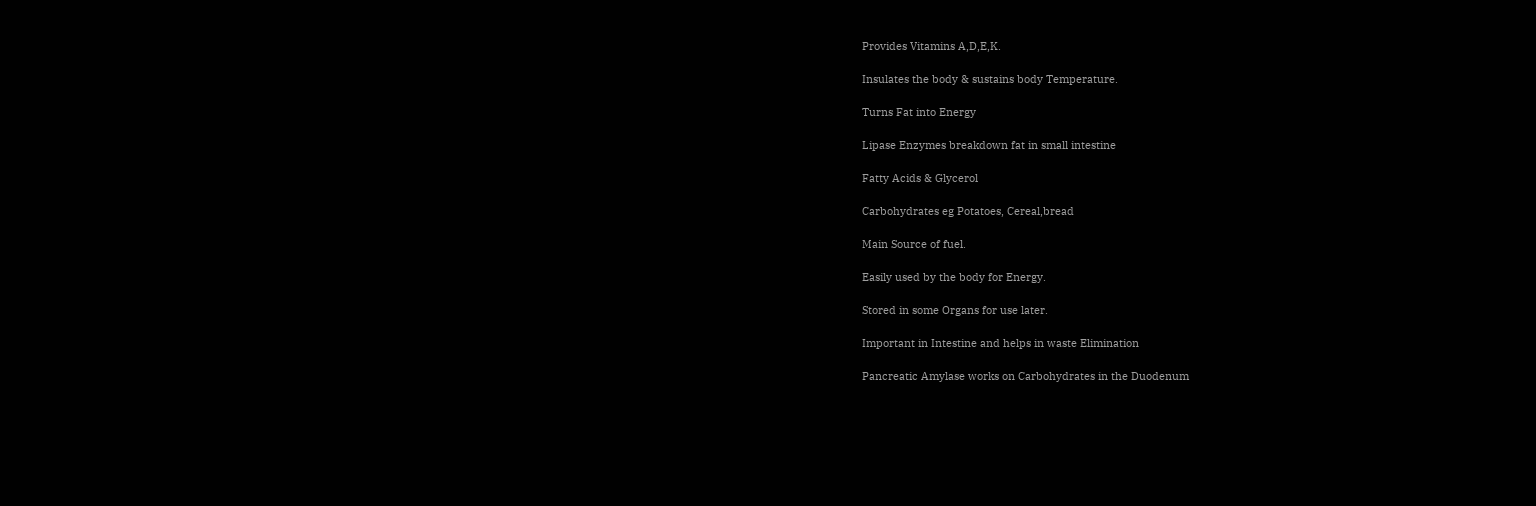Provides Vitamins A,D,E,K.

Insulates the body & sustains body Temperature.

Turns Fat into Energy

Lipase Enzymes breakdown fat in small intestine

Fatty Acids & Glycerol

Carbohydrates eg Potatoes, Cereal,bread

Main Source of fuel.

Easily used by the body for Energy.

Stored in some Organs for use later.

Important in Intestine and helps in waste Elimination

Pancreatic Amylase works on Carbohydrates in the Duodenum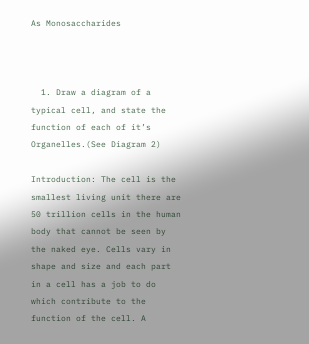As Monosaccharides



  1. Draw a diagram of a typical cell, and state the function of each of it’s Organelles.(See Diagram 2)

Introduction: The cell is the smallest living unit there are 50 trillion cells in the human body that cannot be seen by the naked eye. Cells vary in shape and size and each part in a cell has a job to do which contribute to the function of the cell. A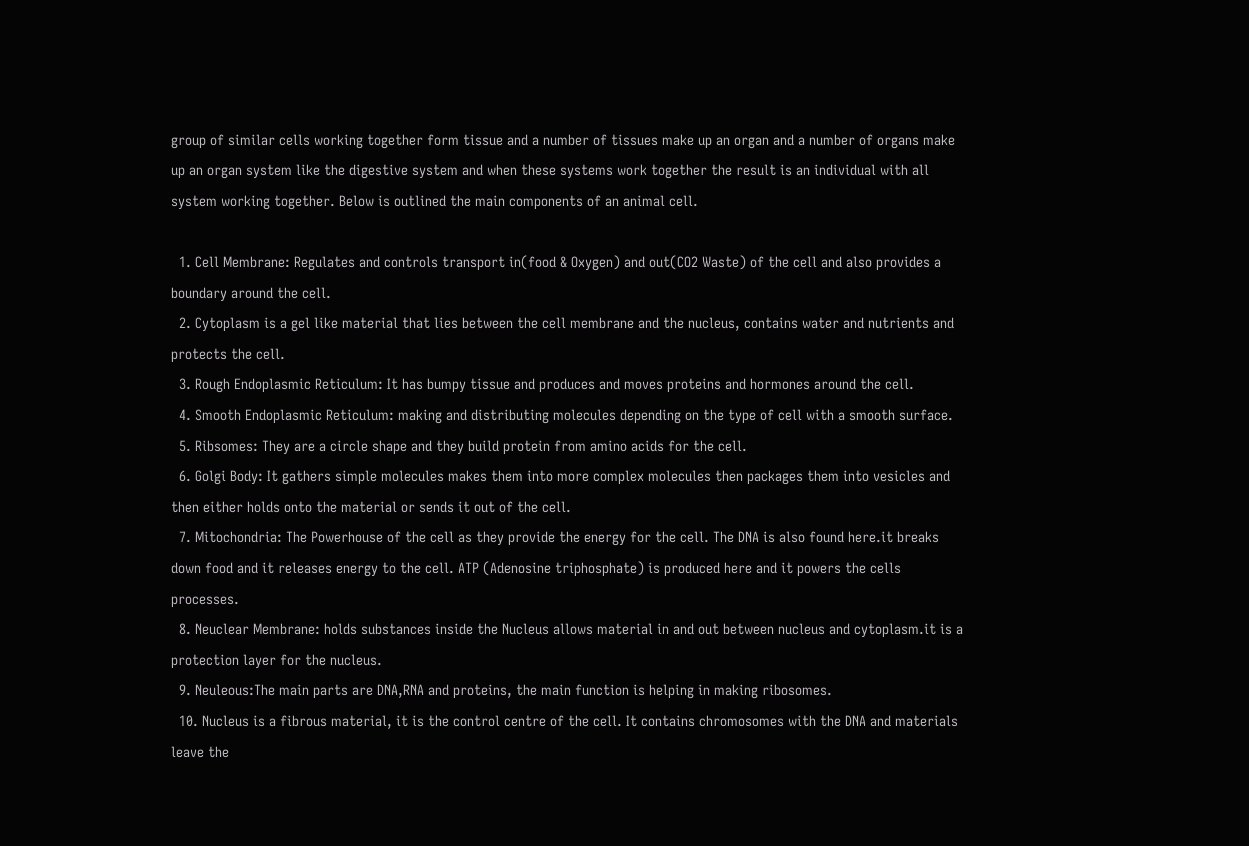group of similar cells working together form tissue and a number of tissues make up an organ and a number of organs make up an organ system like the digestive system and when these systems work together the result is an individual with all system working together. Below is outlined the main components of an animal cell.

  1. Cell Membrane: Regulates and controls transport in(food & Oxygen) and out(CO2 Waste) of the cell and also provides a boundary around the cell.
  2. Cytoplasm is a gel like material that lies between the cell membrane and the nucleus, contains water and nutrients and protects the cell.
  3. Rough Endoplasmic Reticulum: It has bumpy tissue and produces and moves proteins and hormones around the cell.
  4. Smooth Endoplasmic Reticulum: making and distributing molecules depending on the type of cell with a smooth surface.
  5. Ribsomes: They are a circle shape and they build protein from amino acids for the cell.
  6. Golgi Body: It gathers simple molecules makes them into more complex molecules then packages them into vesicles and then either holds onto the material or sends it out of the cell.
  7. Mitochondria: The Powerhouse of the cell as they provide the energy for the cell. The DNA is also found here.it breaks down food and it releases energy to the cell. ATP (Adenosine triphosphate) is produced here and it powers the cells processes.
  8. Neuclear Membrane: holds substances inside the Nucleus allows material in and out between nucleus and cytoplasm.it is a protection layer for the nucleus.
  9. Neuleous:The main parts are DNA,RNA and proteins, the main function is helping in making ribosomes.
  10. Nucleus is a fibrous material, it is the control centre of the cell. It contains chromosomes with the DNA and materials leave the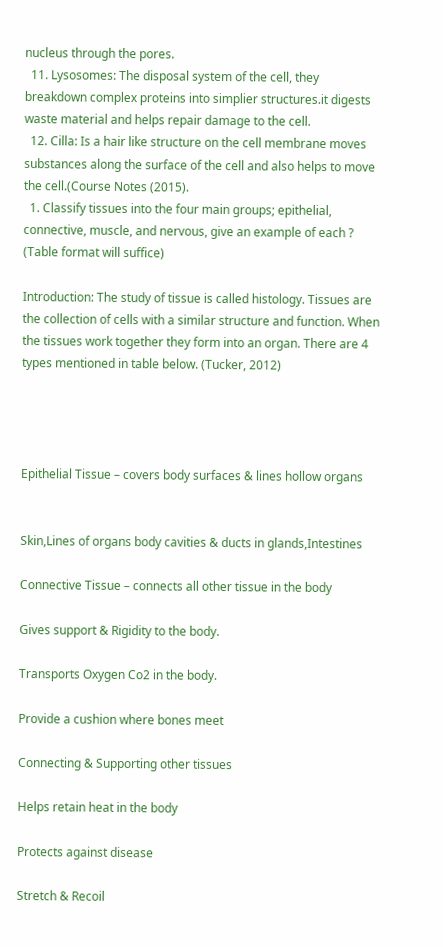nucleus through the pores.
  11. Lysosomes: The disposal system of the cell, they breakdown complex proteins into simplier structures.it digests waste material and helps repair damage to the cell.
  12. Cilla: Is a hair like structure on the cell membrane moves substances along the surface of the cell and also helps to move the cell.(Course Notes (2015).
  1. Classify tissues into the four main groups; epithelial, connective, muscle, and nervous, give an example of each ? (Table format will suffice)

Introduction: The study of tissue is called histology. Tissues are the collection of cells with a similar structure and function. When the tissues work together they form into an organ. There are 4 types mentioned in table below. (Tucker, 2012)




Epithelial Tissue – covers body surfaces & lines hollow organs


Skin,Lines of organs body cavities & ducts in glands,Intestines

Connective Tissue – connects all other tissue in the body

Gives support & Rigidity to the body.

Transports Oxygen Co2 in the body.

Provide a cushion where bones meet

Connecting & Supporting other tissues

Helps retain heat in the body

Protects against disease

Stretch & Recoil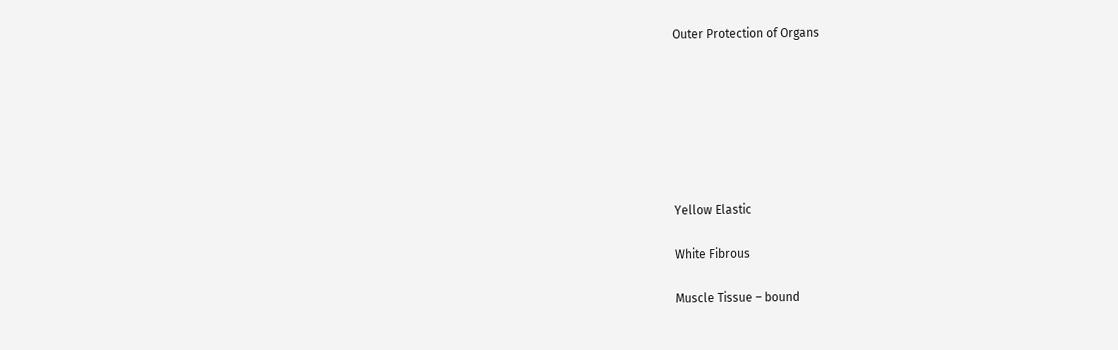Outer Protection of Organs







Yellow Elastic

White Fibrous

Muscle Tissue – bound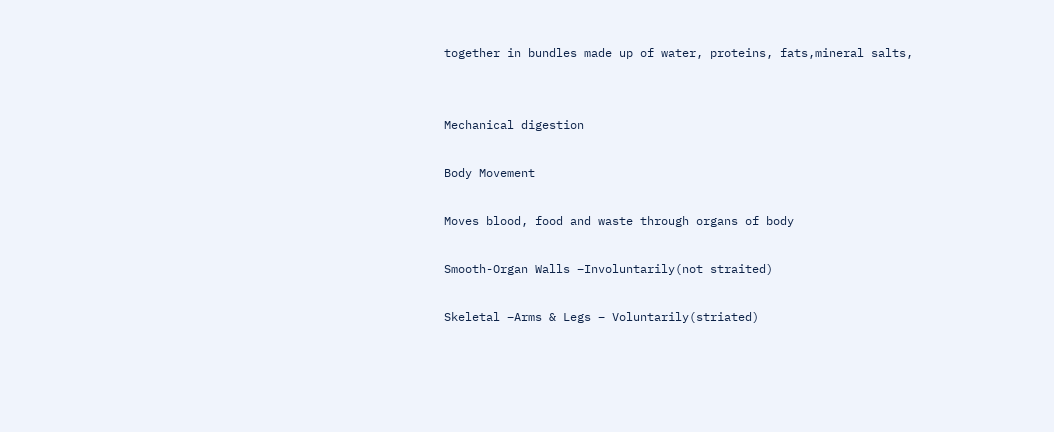together in bundles made up of water, proteins, fats,mineral salts,


Mechanical digestion

Body Movement

Moves blood, food and waste through organs of body

Smooth-Organ Walls –Involuntarily(not straited)

Skeletal –Arms & Legs – Voluntarily(striated)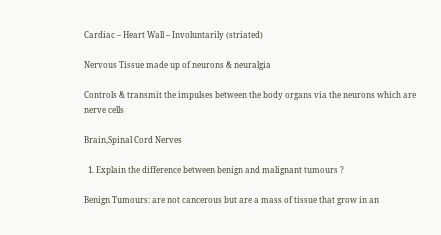Cardiac – Heart Wall – Involuntarily (striated)

Nervous Tissue made up of neurons & neuralgia

Controls & transmit the impulses between the body organs via the neurons which are nerve cells

Brain,Spinal Cord Nerves

  1. Explain the difference between benign and malignant tumours ?

Benign Tumours: are not cancerous but are a mass of tissue that grow in an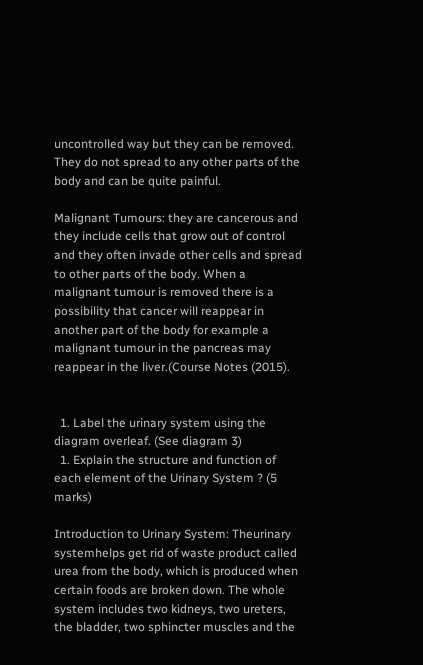uncontrolled way but they can be removed. They do not spread to any other parts of the body and can be quite painful.

Malignant Tumours: they are cancerous and they include cells that grow out of control and they often invade other cells and spread to other parts of the body. When a malignant tumour is removed there is a possibility that cancer will reappear in another part of the body for example a malignant tumour in the pancreas may reappear in the liver.(Course Notes (2015).


  1. Label the urinary system using the diagram overleaf. (See diagram 3)
  1. Explain the structure and function of each element of the Urinary System ? (5 marks)

Introduction to Urinary System: Theurinary systemhelps get rid of waste product called urea from the body, which is produced when certain foods are broken down. The whole system includes two kidneys, two ureters, the bladder, two sphincter muscles and the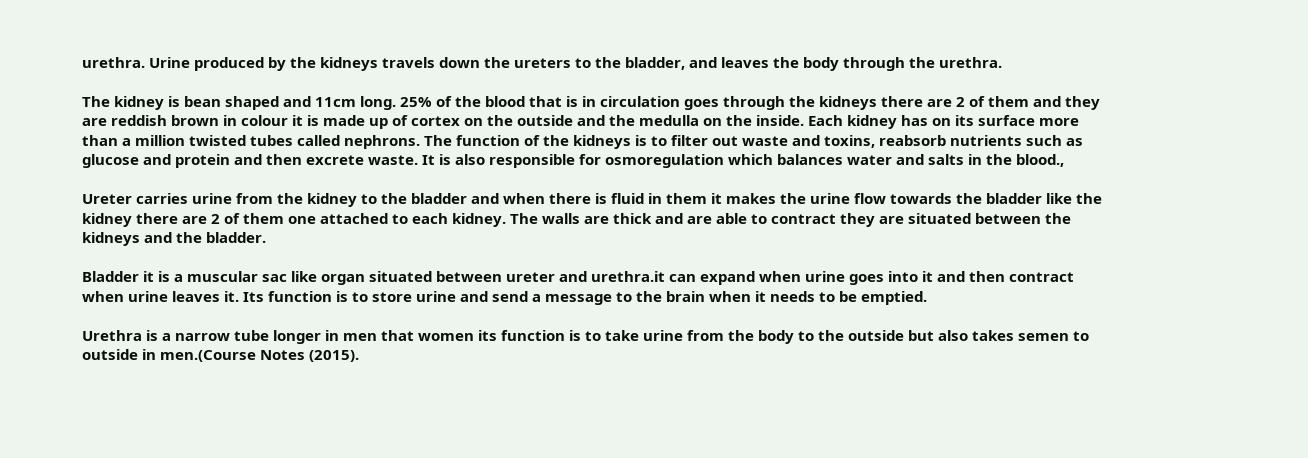urethra. Urine produced by the kidneys travels down the ureters to the bladder, and leaves the body through the urethra.

The kidney is bean shaped and 11cm long. 25% of the blood that is in circulation goes through the kidneys there are 2 of them and they are reddish brown in colour it is made up of cortex on the outside and the medulla on the inside. Each kidney has on its surface more than a million twisted tubes called nephrons. The function of the kidneys is to filter out waste and toxins, reabsorb nutrients such as glucose and protein and then excrete waste. It is also responsible for osmoregulation which balances water and salts in the blood.,

Ureter carries urine from the kidney to the bladder and when there is fluid in them it makes the urine flow towards the bladder like the kidney there are 2 of them one attached to each kidney. The walls are thick and are able to contract they are situated between the kidneys and the bladder.

Bladder it is a muscular sac like organ situated between ureter and urethra.it can expand when urine goes into it and then contract when urine leaves it. Its function is to store urine and send a message to the brain when it needs to be emptied.

Urethra is a narrow tube longer in men that women its function is to take urine from the body to the outside but also takes semen to outside in men.(Course Notes (2015).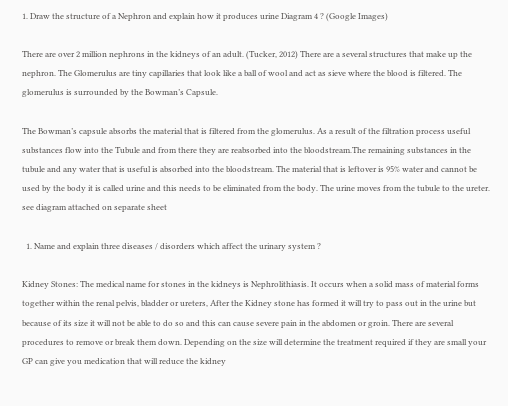1. Draw the structure of a Nephron and explain how it produces urine Diagram 4 ? (Google Images)

There are over 2 million nephrons in the kidneys of an adult. (Tucker, 2012) There are a several structures that make up the nephron. The Glomerulus are tiny capillaries that look like a ball of wool and act as sieve where the blood is filtered. The glomerulus is surrounded by the Bowman’s Capsule.

The Bowman’s capsule absorbs the material that is filtered from the glomerulus. As a result of the filtration process useful substances flow into the Tubule and from there they are reabsorbed into the bloodstream.The remaining substances in the tubule and any water that is useful is absorbed into the bloodstream. The material that is leftover is 95% water and cannot be used by the body it is called urine and this needs to be eliminated from the body. The urine moves from the tubule to the ureter. see diagram attached on separate sheet

  1. Name and explain three diseases / disorders which affect the urinary system ?

Kidney Stones: The medical name for stones in the kidneys is Nephrolithiasis. It occurs when a solid mass of material forms together within the renal pelvis, bladder or ureters, After the Kidney stone has formed it will try to pass out in the urine but because of its size it will not be able to do so and this can cause severe pain in the abdomen or groin. There are several procedures to remove or break them down. Depending on the size will determine the treatment required if they are small your GP can give you medication that will reduce the kidney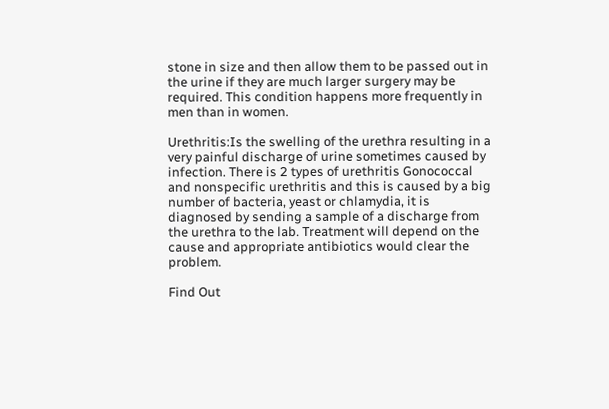stone in size and then allow them to be passed out in the urine if they are much larger surgery may be required. This condition happens more frequently in men than in women.

Urethritis:Is the swelling of the urethra resulting in a very painful discharge of urine sometimes caused by infection. There is 2 types of urethritis Gonococcal and nonspecific urethritis and this is caused by a big number of bacteria, yeast or chlamydia, it is diagnosed by sending a sample of a discharge from the urethra to the lab. Treatment will depend on the cause and appropriate antibiotics would clear the problem.

Find Out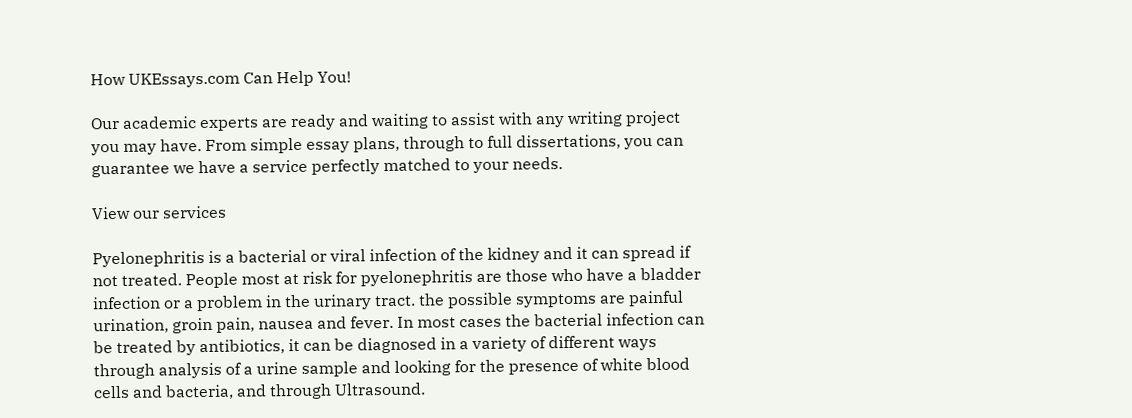How UKEssays.com Can Help You!

Our academic experts are ready and waiting to assist with any writing project you may have. From simple essay plans, through to full dissertations, you can guarantee we have a service perfectly matched to your needs.

View our services

Pyelonephritis is a bacterial or viral infection of the kidney and it can spread if not treated. People most at risk for pyelonephritis are those who have a bladder infection or a problem in the urinary tract. the possible symptoms are painful urination, groin pain, nausea and fever. In most cases the bacterial infection can be treated by antibiotics, it can be diagnosed in a variety of different ways through analysis of a urine sample and looking for the presence of white blood cells and bacteria, and through Ultrasound.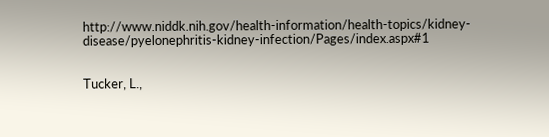http://www.niddk.nih.gov/health-information/health-topics/kidney-disease/pyelonephritis-kidney-infection/Pages/index.aspx#1


Tucker, L.,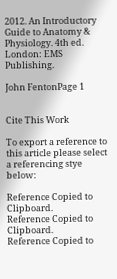2012. An Introductory Guide to Anatomy & Physiology. 4th ed. London: EMS Publishing.

John FentonPage 1


Cite This Work

To export a reference to this article please select a referencing stye below:

Reference Copied to Clipboard.
Reference Copied to Clipboard.
Reference Copied to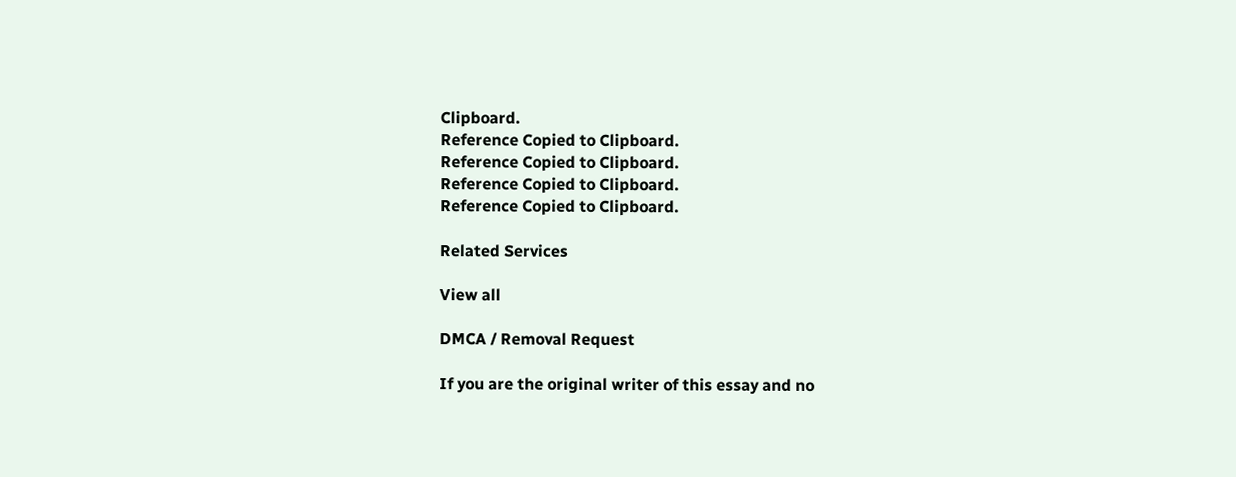Clipboard.
Reference Copied to Clipboard.
Reference Copied to Clipboard.
Reference Copied to Clipboard.
Reference Copied to Clipboard.

Related Services

View all

DMCA / Removal Request

If you are the original writer of this essay and no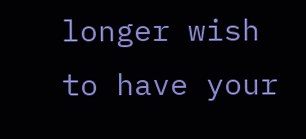longer wish to have your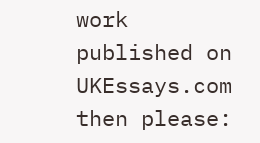work published on UKEssays.com then please: